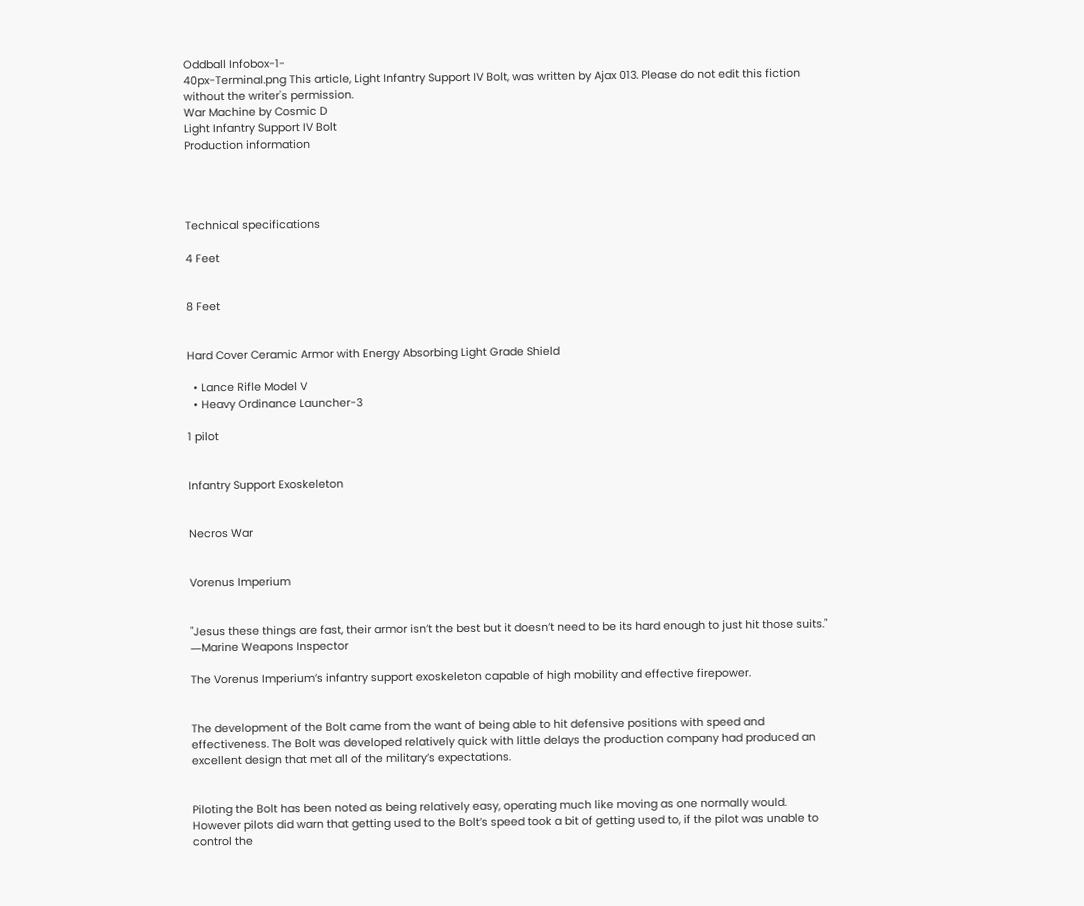Oddball Infobox-1-
40px-Terminal.png This article, Light Infantry Support IV Bolt, was written by Ajax 013. Please do not edit this fiction without the writer's permission.
War Machine by Cosmic D
Light Infantry Support IV Bolt
Production information




Technical specifications

4 Feet


8 Feet


Hard Cover Ceramic Armor with Energy Absorbing Light Grade Shield

  • Lance Rifle Model V
  • Heavy Ordinance Launcher-3

1 pilot


Infantry Support Exoskeleton


Necros War


Vorenus Imperium


"Jesus these things are fast, their armor isn’t the best but it doesn’t need to be its hard enough to just hit those suits."
―Marine Weapons Inspector

The Vorenus Imperium’s infantry support exoskeleton capable of high mobility and effective firepower.


The development of the Bolt came from the want of being able to hit defensive positions with speed and effectiveness. The Bolt was developed relatively quick with little delays the production company had produced an excellent design that met all of the military’s expectations.


Piloting the Bolt has been noted as being relatively easy, operating much like moving as one normally would. However pilots did warn that getting used to the Bolt’s speed took a bit of getting used to, if the pilot was unable to control the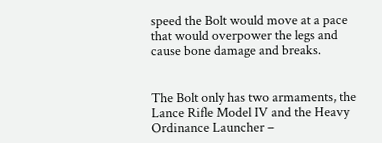speed the Bolt would move at a pace that would overpower the legs and cause bone damage and breaks.


The Bolt only has two armaments, the Lance Rifle Model IV and the Heavy Ordinance Launcher –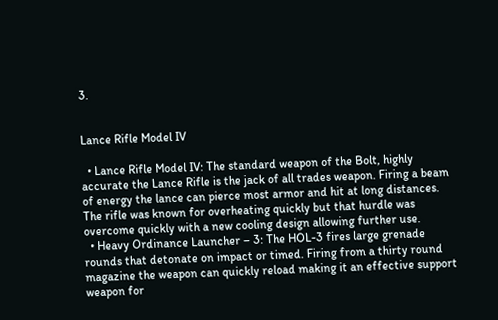3.


Lance Rifle Model IV

  • Lance Rifle Model IV: The standard weapon of the Bolt, highly accurate the Lance Rifle is the jack of all trades weapon. Firing a beam of energy the lance can pierce most armor and hit at long distances. The rifle was known for overheating quickly but that hurdle was overcome quickly with a new cooling design allowing further use.
  • Heavy Ordinance Launcher – 3: The HOL-3 fires large grenade rounds that detonate on impact or timed. Firing from a thirty round magazine the weapon can quickly reload making it an effective support weapon for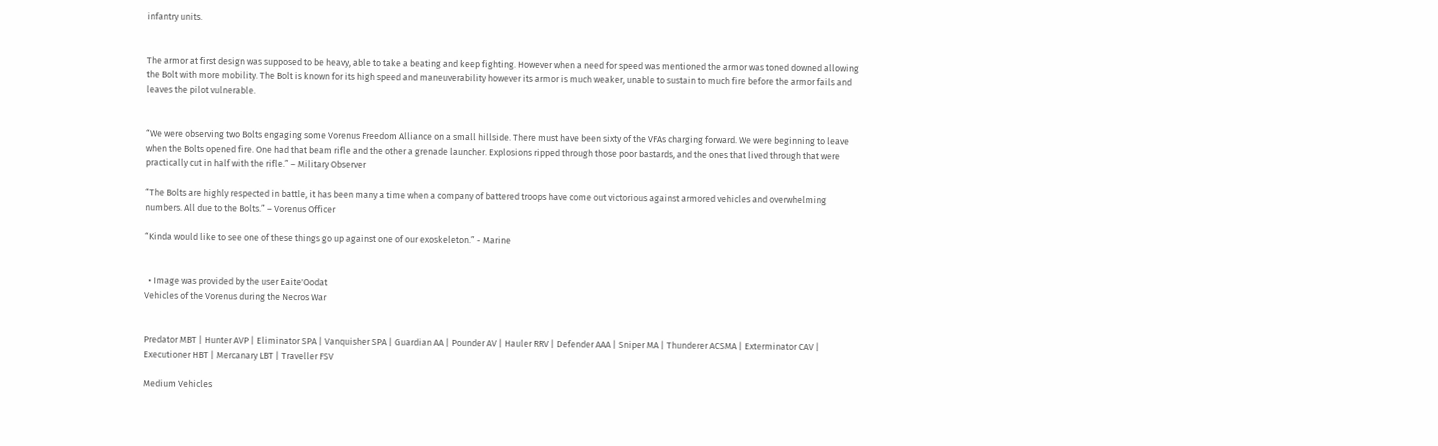infantry units.


The armor at first design was supposed to be heavy, able to take a beating and keep fighting. However when a need for speed was mentioned the armor was toned downed allowing the Bolt with more mobility. The Bolt is known for its high speed and maneuverability however its armor is much weaker, unable to sustain to much fire before the armor fails and leaves the pilot vulnerable.


“We were observing two Bolts engaging some Vorenus Freedom Alliance on a small hillside. There must have been sixty of the VFAs charging forward. We were beginning to leave when the Bolts opened fire. One had that beam rifle and the other a grenade launcher. Explosions ripped through those poor bastards, and the ones that lived through that were practically cut in half with the rifle.” – Military Observer

“The Bolts are highly respected in battle, it has been many a time when a company of battered troops have come out victorious against armored vehicles and overwhelming numbers. All due to the Bolts.” – Vorenus Officer

“Kinda would like to see one of these things go up against one of our exoskeleton.” - Marine


  • Image was provided by the user Eaite'Oodat
Vehicles of the Vorenus during the Necros War


Predator MBT | Hunter AVP | Eliminator SPA | Vanquisher SPA | Guardian AA | Pounder AV | Hauler RRV | Defender AAA | Sniper MA | Thunderer ACSMA | Exterminator CAV | Executioner HBT | Mercanary LBT | Traveller FSV

Medium Vehicles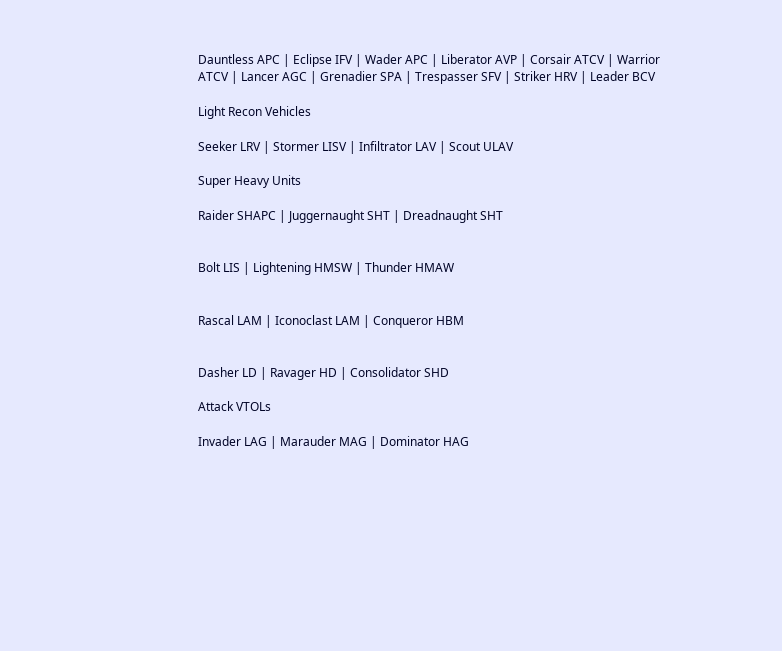Dauntless APC | Eclipse IFV | Wader APC | Liberator AVP | Corsair ATCV | Warrior ATCV | Lancer AGC | Grenadier SPA | Trespasser SFV | Striker HRV | Leader BCV

Light Recon Vehicles

Seeker LRV | Stormer LISV | Infiltrator LAV | Scout ULAV

Super Heavy Units

Raider SHAPC | Juggernaught SHT | Dreadnaught SHT


Bolt LIS | Lightening HMSW | Thunder HMAW


Rascal LAM | Iconoclast LAM | Conqueror HBM


Dasher LD | Ravager HD | Consolidator SHD

Attack VTOLs

Invader LAG | Marauder MAG | Dominator HAG